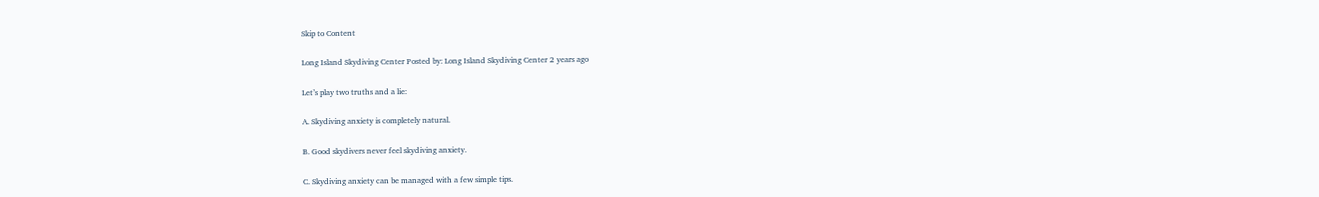Skip to Content

Long Island Skydiving Center Posted by: Long Island Skydiving Center 2 years ago

Let’s play two truths and a lie:

A. Skydiving anxiety is completely natural.

B. Good skydivers never feel skydiving anxiety.

C. Skydiving anxiety can be managed with a few simple tips.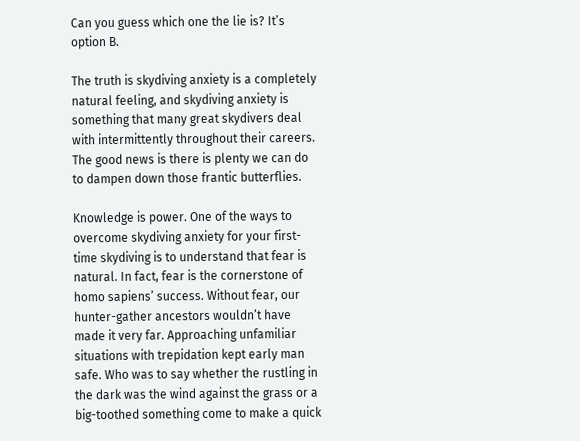Can you guess which one the lie is? It’s option B.

The truth is skydiving anxiety is a completely natural feeling, and skydiving anxiety is something that many great skydivers deal with intermittently throughout their careers. The good news is there is plenty we can do to dampen down those frantic butterflies.

Knowledge is power. One of the ways to overcome skydiving anxiety for your first-time skydiving is to understand that fear is natural. In fact, fear is the cornerstone of homo sapiens’ success. Without fear, our hunter-gather ancestors wouldn’t have made it very far. Approaching unfamiliar situations with trepidation kept early man safe. Who was to say whether the rustling in the dark was the wind against the grass or a big-toothed something come to make a quick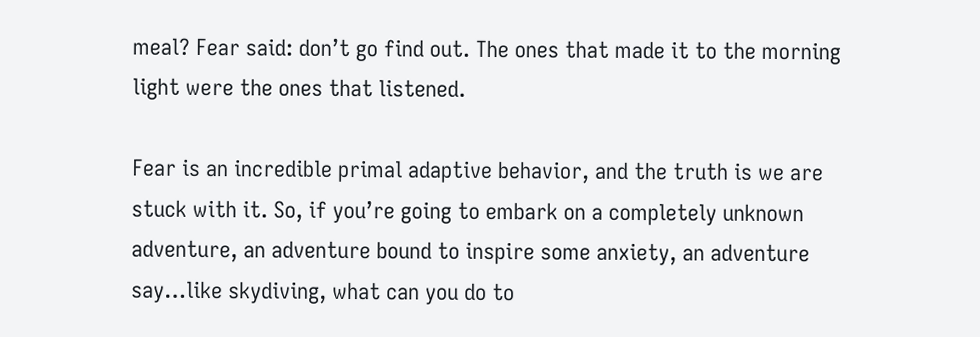meal? Fear said: don’t go find out. The ones that made it to the morning light were the ones that listened.

Fear is an incredible primal adaptive behavior, and the truth is we are stuck with it. So, if you’re going to embark on a completely unknown adventure, an adventure bound to inspire some anxiety, an adventure say…like skydiving, what can you do to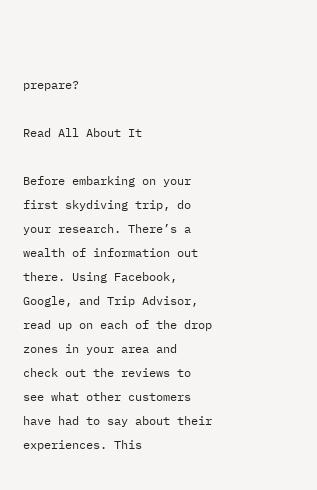prepare?

Read All About It

Before embarking on your first skydiving trip, do your research. There’s a wealth of information out there. Using Facebook, Google, and Trip Advisor, read up on each of the drop zones in your area and check out the reviews to see what other customers have had to say about their experiences. This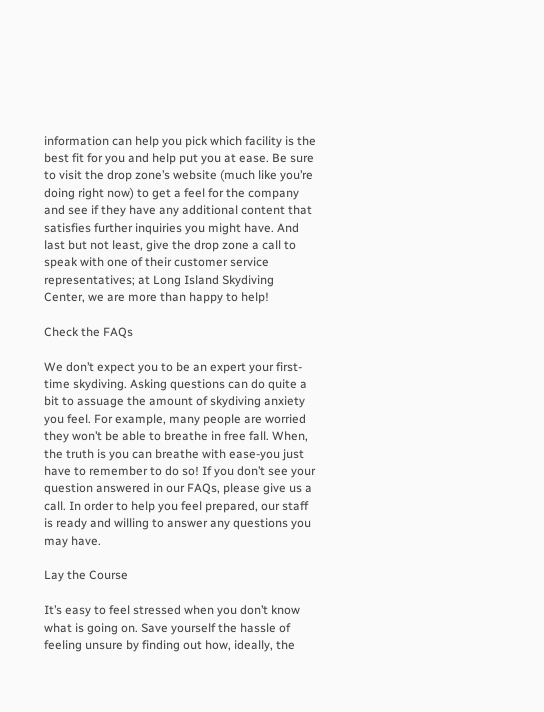information can help you pick which facility is the best fit for you and help put you at ease. Be sure to visit the drop zone’s website (much like you’re doing right now) to get a feel for the company and see if they have any additional content that satisfies further inquiries you might have. And last but not least, give the drop zone a call to speak with one of their customer service representatives; at Long Island Skydiving Center, we are more than happy to help!

Check the FAQs

We don’t expect you to be an expert your first-time skydiving. Asking questions can do quite a bit to assuage the amount of skydiving anxiety you feel. For example, many people are worried they won’t be able to breathe in free fall. When, the truth is you can breathe with ease-you just have to remember to do so! If you don’t see your question answered in our FAQs, please give us a call. In order to help you feel prepared, our staff is ready and willing to answer any questions you may have.

Lay the Course

It’s easy to feel stressed when you don’t know what is going on. Save yourself the hassle of feeling unsure by finding out how, ideally, the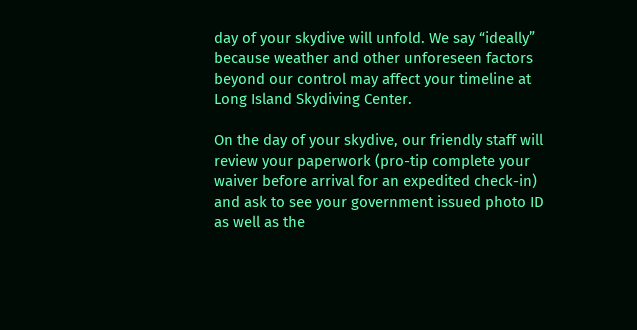day of your skydive will unfold. We say “ideally” because weather and other unforeseen factors beyond our control may affect your timeline at Long Island Skydiving Center.

On the day of your skydive, our friendly staff will review your paperwork (pro-tip complete your waiver before arrival for an expedited check-in) and ask to see your government issued photo ID as well as the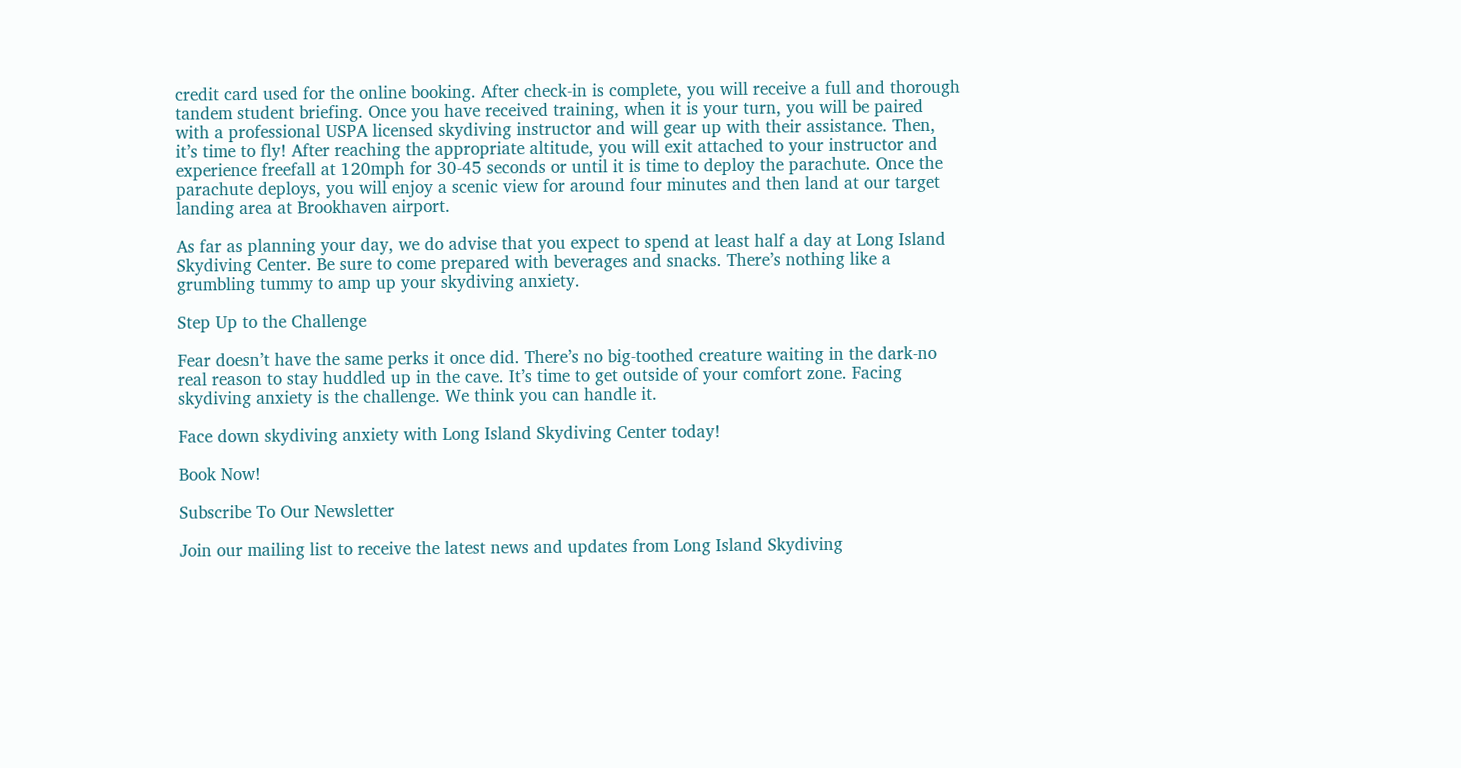credit card used for the online booking. After check-in is complete, you will receive a full and thorough tandem student briefing. Once you have received training, when it is your turn, you will be paired with a professional USPA licensed skydiving instructor and will gear up with their assistance. Then, it’s time to fly! After reaching the appropriate altitude, you will exit attached to your instructor and experience freefall at 120mph for 30-45 seconds or until it is time to deploy the parachute. Once the parachute deploys, you will enjoy a scenic view for around four minutes and then land at our target landing area at Brookhaven airport.

As far as planning your day, we do advise that you expect to spend at least half a day at Long Island Skydiving Center. Be sure to come prepared with beverages and snacks. There’s nothing like a grumbling tummy to amp up your skydiving anxiety.

Step Up to the Challenge

Fear doesn’t have the same perks it once did. There’s no big-toothed creature waiting in the dark-no real reason to stay huddled up in the cave. It’s time to get outside of your comfort zone. Facing skydiving anxiety is the challenge. We think you can handle it.

Face down skydiving anxiety with Long Island Skydiving Center today!

Book Now!

Subscribe To Our Newsletter

Join our mailing list to receive the latest news and updates from Long Island Skydiving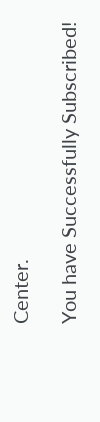Center.

You have Successfully Subscribed!